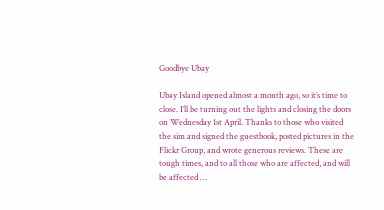Goodbye Ubay

Ubay Island opened almost a month ago, so it’s time to close. I’ll be turning out the lights and closing the doors on Wednesday 1st April. Thanks to those who visited the sim and signed the guestbook, posted pictures in the Flickr Group, and wrote generous reviews. These are tough times, and to all those who are affected, and will be affected …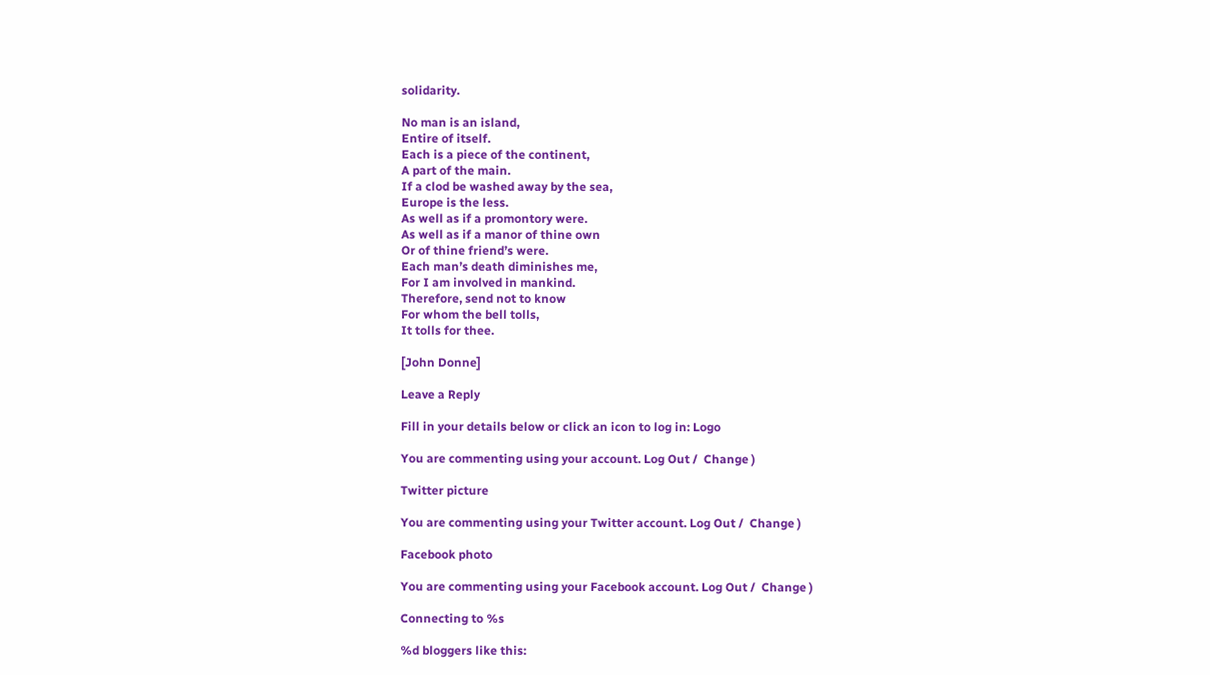solidarity.

No man is an island,
Entire of itself.
Each is a piece of the continent,
A part of the main.
If a clod be washed away by the sea,
Europe is the less.
As well as if a promontory were.
As well as if a manor of thine own
Or of thine friend’s were.
Each man’s death diminishes me,
For I am involved in mankind.
Therefore, send not to know
For whom the bell tolls,
It tolls for thee.

[John Donne]

Leave a Reply

Fill in your details below or click an icon to log in: Logo

You are commenting using your account. Log Out /  Change )

Twitter picture

You are commenting using your Twitter account. Log Out /  Change )

Facebook photo

You are commenting using your Facebook account. Log Out /  Change )

Connecting to %s

%d bloggers like this: